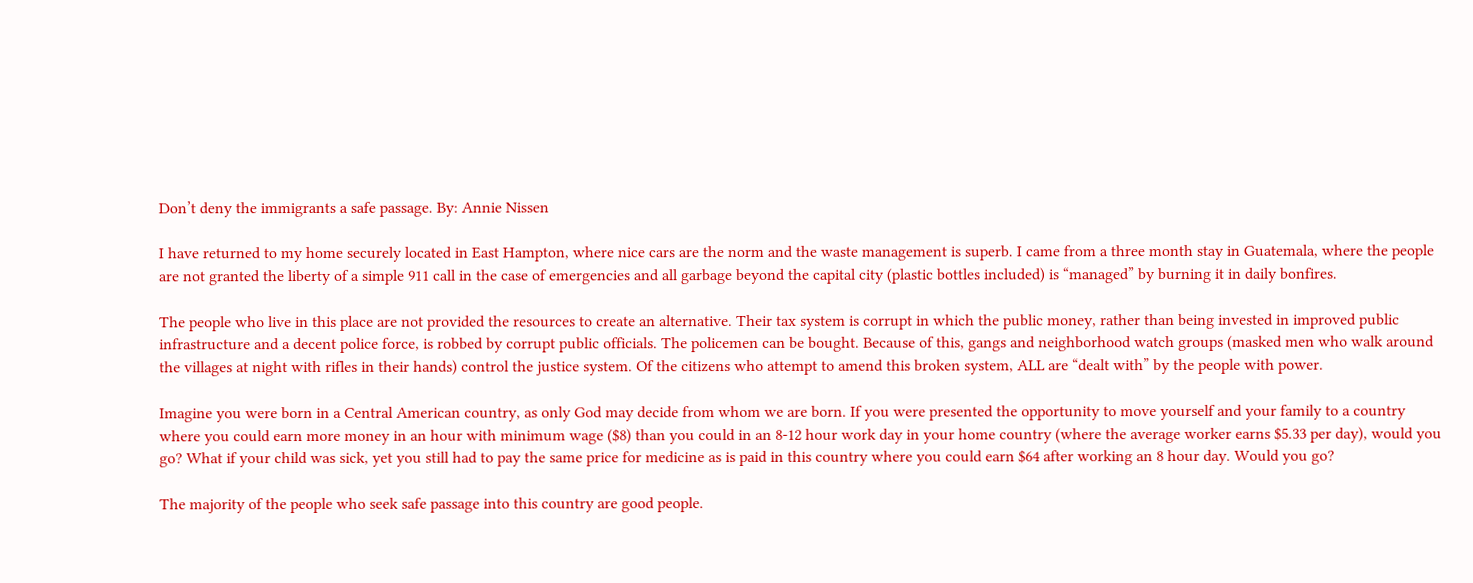Don’t deny the immigrants a safe passage. By: Annie Nissen

I have returned to my home securely located in East Hampton, where nice cars are the norm and the waste management is superb. I came from a three month stay in Guatemala, where the people are not granted the liberty of a simple 911 call in the case of emergencies and all garbage beyond the capital city (plastic bottles included) is “managed” by burning it in daily bonfires.

The people who live in this place are not provided the resources to create an alternative. Their tax system is corrupt in which the public money, rather than being invested in improved public infrastructure and a decent police force, is robbed by corrupt public officials. The policemen can be bought. Because of this, gangs and neighborhood watch groups (masked men who walk around the villages at night with rifles in their hands) control the justice system. Of the citizens who attempt to amend this broken system, ALL are “dealt with” by the people with power.

Imagine you were born in a Central American country, as only God may decide from whom we are born. If you were presented the opportunity to move yourself and your family to a country where you could earn more money in an hour with minimum wage ($8) than you could in an 8-12 hour work day in your home country (where the average worker earns $5.33 per day), would you go? What if your child was sick, yet you still had to pay the same price for medicine as is paid in this country where you could earn $64 after working an 8 hour day. Would you go?

The majority of the people who seek safe passage into this country are good people.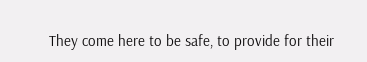They come here to be safe, to provide for their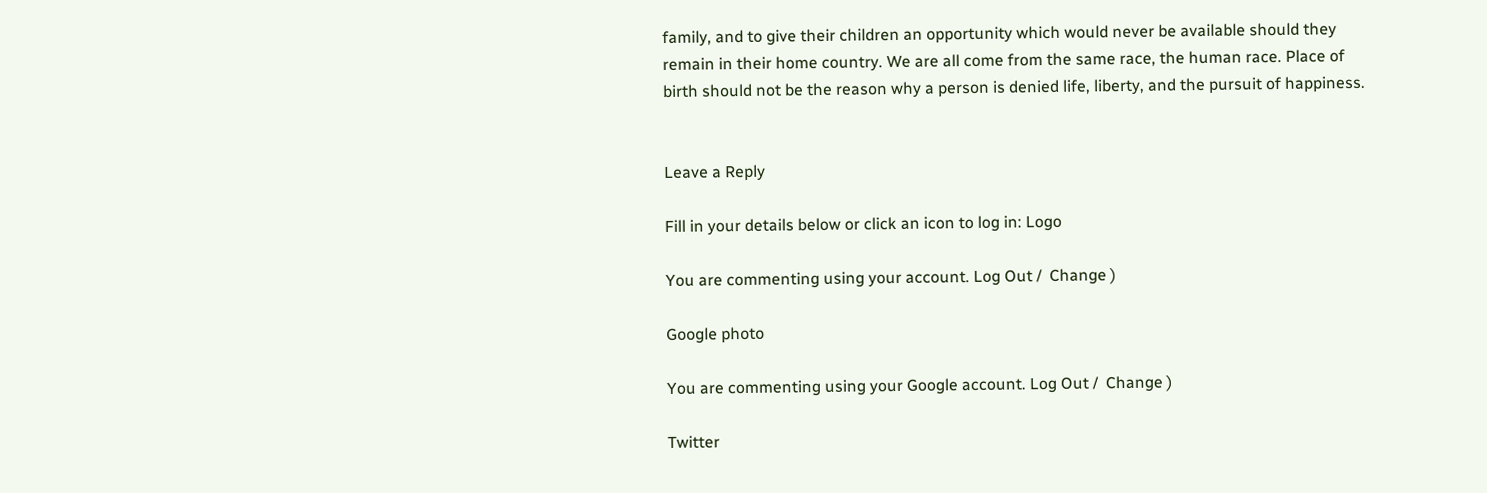family, and to give their children an opportunity which would never be available should they remain in their home country. We are all come from the same race, the human race. Place of birth should not be the reason why a person is denied life, liberty, and the pursuit of happiness.


Leave a Reply

Fill in your details below or click an icon to log in: Logo

You are commenting using your account. Log Out /  Change )

Google photo

You are commenting using your Google account. Log Out /  Change )

Twitter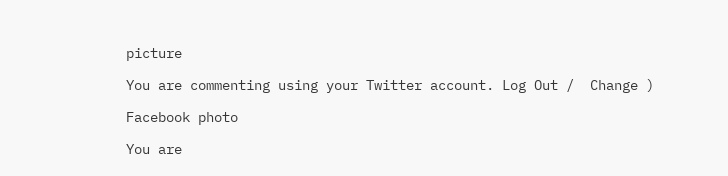picture

You are commenting using your Twitter account. Log Out /  Change )

Facebook photo

You are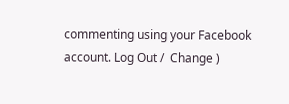commenting using your Facebook account. Log Out /  Change )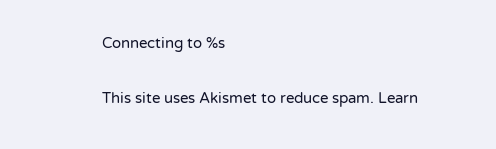Connecting to %s

This site uses Akismet to reduce spam. Learn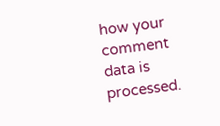how your comment data is processed.